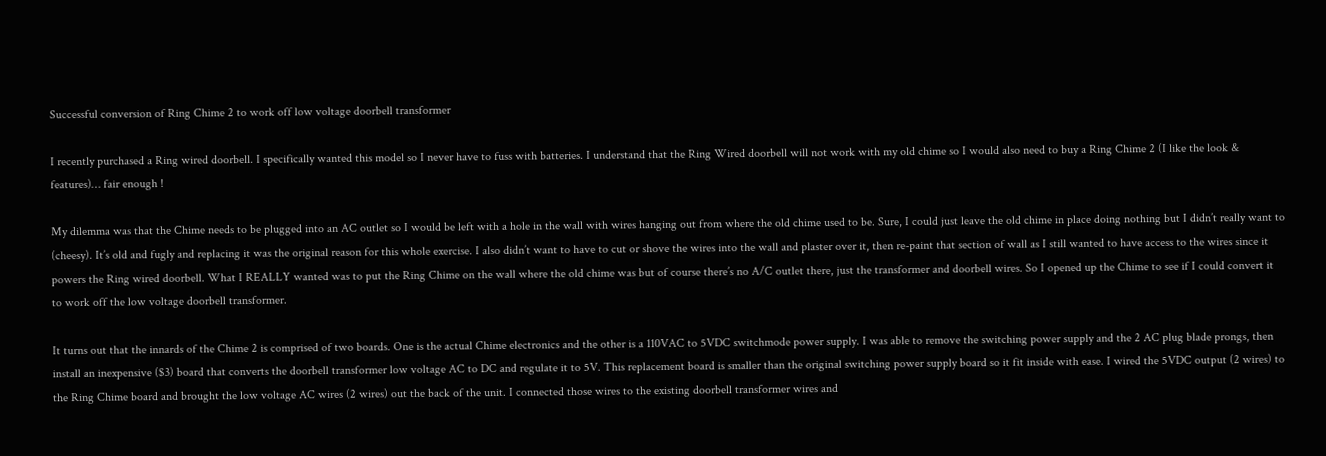Successful conversion of Ring Chime 2 to work off low voltage doorbell transformer

I recently purchased a Ring wired doorbell. I specifically wanted this model so I never have to fuss with batteries. I understand that the Ring Wired doorbell will not work with my old chime so I would also need to buy a Ring Chime 2 (I like the look & features)… fair enough !

My dilemma was that the Chime needs to be plugged into an AC outlet so I would be left with a hole in the wall with wires hanging out from where the old chime used to be. Sure, I could just leave the old chime in place doing nothing but I didn’t really want to (cheesy). It’s old and fugly and replacing it was the original reason for this whole exercise. I also didn’t want to have to cut or shove the wires into the wall and plaster over it, then re-paint that section of wall as I still wanted to have access to the wires since it powers the Ring wired doorbell. What I REALLY wanted was to put the Ring Chime on the wall where the old chime was but of course there’s no A/C outlet there, just the transformer and doorbell wires. So I opened up the Chime to see if I could convert it to work off the low voltage doorbell transformer.

It turns out that the innards of the Chime 2 is comprised of two boards. One is the actual Chime electronics and the other is a 110VAC to 5VDC switchmode power supply. I was able to remove the switching power supply and the 2 AC plug blade prongs, then install an inexpensive ($3) board that converts the doorbell transformer low voltage AC to DC and regulate it to 5V. This replacement board is smaller than the original switching power supply board so it fit inside with ease. I wired the 5VDC output (2 wires) to the Ring Chime board and brought the low voltage AC wires (2 wires) out the back of the unit. I connected those wires to the existing doorbell transformer wires and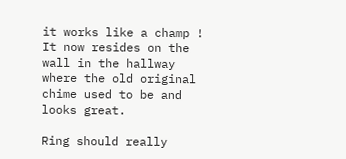it works like a champ ! It now resides on the wall in the hallway where the old original chime used to be and looks great.

Ring should really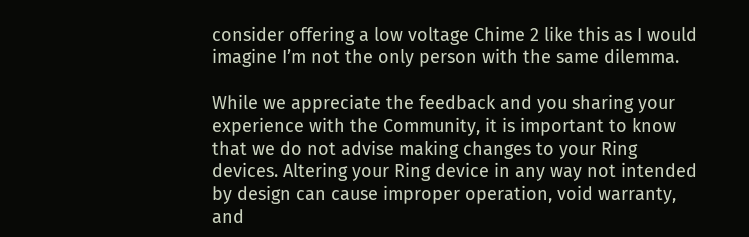consider offering a low voltage Chime 2 like this as I would imagine I’m not the only person with the same dilemma.

While we appreciate the feedback and you sharing your experience with the Community, it is important to know that we do not advise making changes to your Ring devices. Altering your Ring device in any way not intended by design can cause improper operation, void warranty, and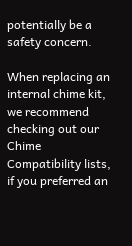potentially be a safety concern.

When replacing an internal chime kit, we recommend checking out our Chime Compatibility lists, if you preferred an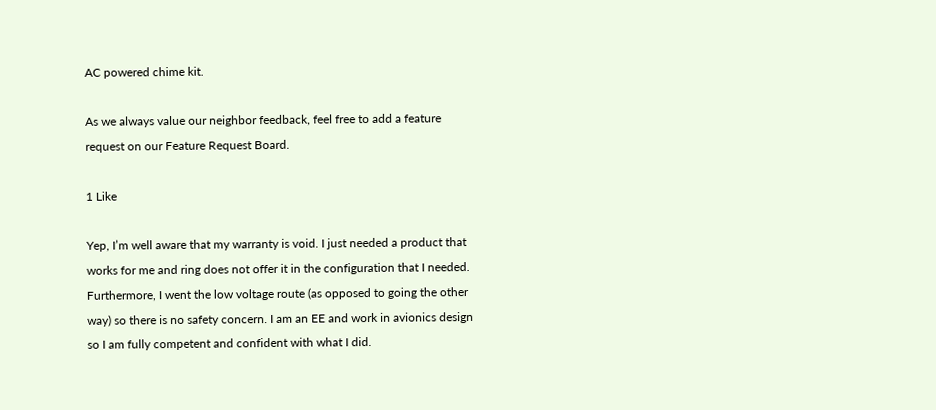AC powered chime kit.

As we always value our neighbor feedback, feel free to add a feature request on our Feature Request Board.

1 Like

Yep, I’m well aware that my warranty is void. I just needed a product that works for me and ring does not offer it in the configuration that I needed. Furthermore, I went the low voltage route (as opposed to going the other way) so there is no safety concern. I am an EE and work in avionics design so I am fully competent and confident with what I did.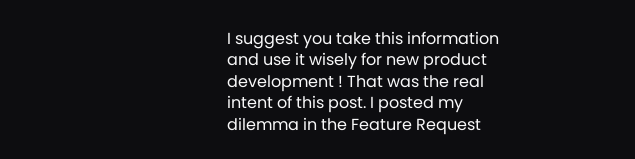I suggest you take this information and use it wisely for new product development ! That was the real intent of this post. I posted my dilemma in the Feature Request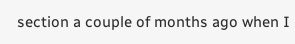section a couple of months ago when I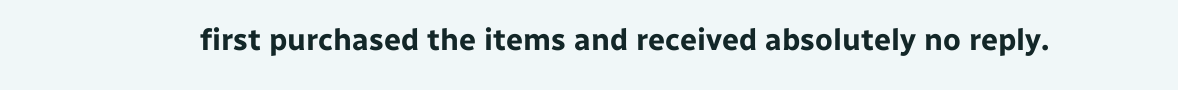first purchased the items and received absolutely no reply.